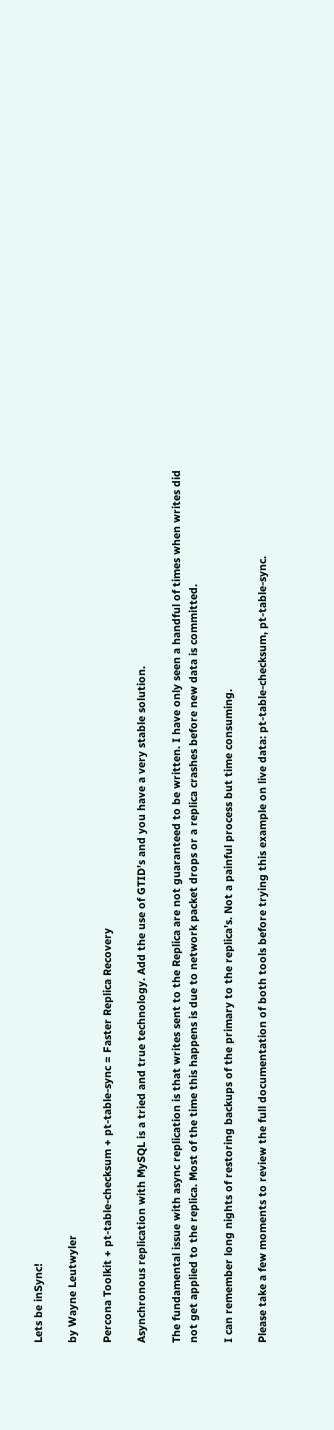Lets be inSync!

by Wayne Leutwyler

Percona Toolkit + pt-table-checksum + pt-table-sync = Faster Replica Recovery

Asynchronous replication with MySQL is a tried and true technology. Add the use of GTID’s and you have a very stable solution.

The fundamental issue with async replication is that writes sent to the Replica are not guaranteed to be written. I have only seen a handful of times when writes did not get applied to the replica. Most of the time this happens is due to network packet drops or a replica crashes before new data is committed.

I can remember long nights of restoring backups of the primary to the replica’s. Not a painful process but time consuming.

Please take a few moments to review the full documentation of both tools before trying this example on live data: pt-table-checksum, pt-table-sync.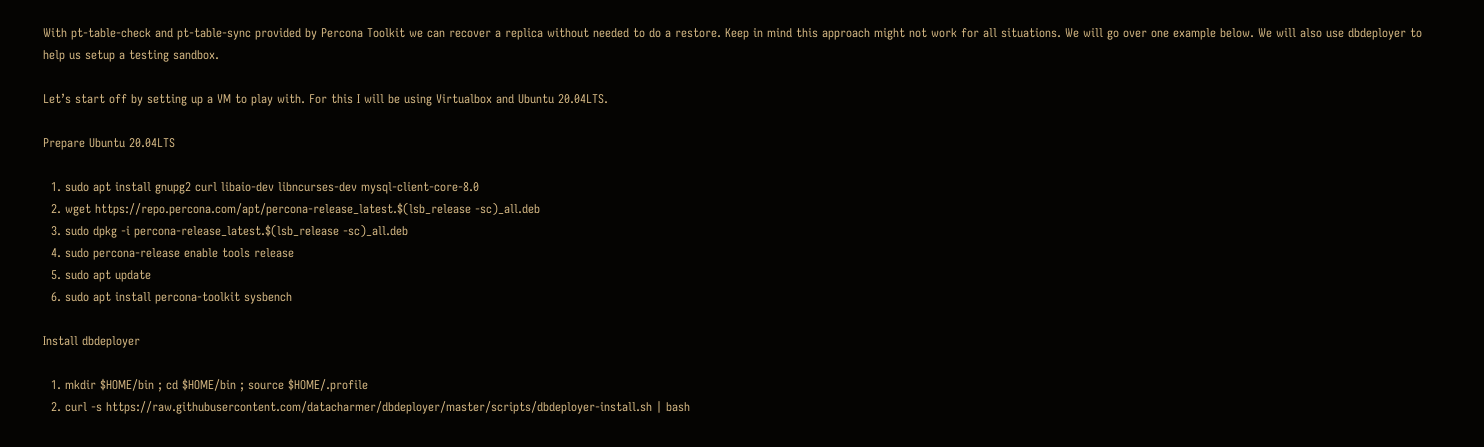With pt-table-check and pt-table-sync provided by Percona Toolkit we can recover a replica without needed to do a restore. Keep in mind this approach might not work for all situations. We will go over one example below. We will also use dbdeployer to help us setup a testing sandbox.

Let’s start off by setting up a VM to play with. For this I will be using Virtualbox and Ubuntu 20.04LTS.

Prepare Ubuntu 20.04LTS

  1. sudo apt install gnupg2 curl libaio-dev libncurses-dev mysql-client-core-8.0
  2. wget https://repo.percona.com/apt/percona-release_latest.$(lsb_release -sc)_all.deb
  3. sudo dpkg -i percona-release_latest.$(lsb_release -sc)_all.deb
  4. sudo percona-release enable tools release
  5. sudo apt update
  6. sudo apt install percona-toolkit sysbench

Install dbdeployer

  1. mkdir $HOME/bin ; cd $HOME/bin ; source $HOME/.profile
  2. curl -s https://raw.githubusercontent.com/datacharmer/dbdeployer/master/scripts/dbdeployer-install.sh | bash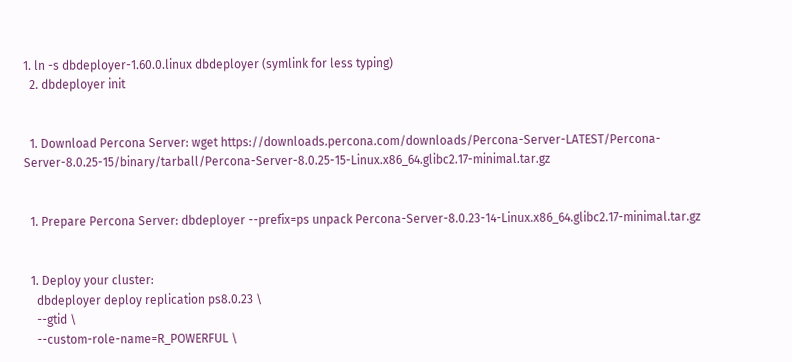1. ln -s dbdeployer-1.60.0.linux dbdeployer (symlink for less typing)
  2. dbdeployer init


  1. Download Percona Server: wget https://downloads.percona.com/downloads/Percona-Server-LATEST/Percona-Server-8.0.25-15/binary/tarball/Percona-Server-8.0.25-15-Linux.x86_64.glibc2.17-minimal.tar.gz


  1. Prepare Percona Server: dbdeployer --prefix=ps unpack Percona-Server-8.0.23-14-Linux.x86_64.glibc2.17-minimal.tar.gz


  1. Deploy your cluster:
    dbdeployer deploy replication ps8.0.23 \
    --gtid \
    --custom-role-name=R_POWERFUL \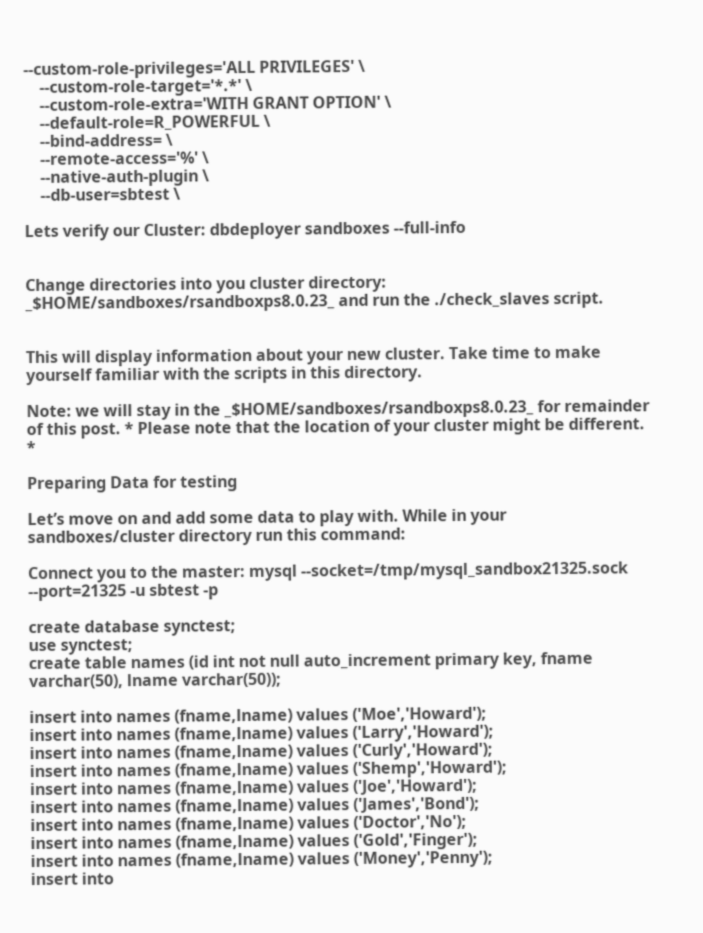--custom-role-privileges='ALL PRIVILEGES' \
    --custom-role-target='*.*' \
    --custom-role-extra='WITH GRANT OPTION' \
    --default-role=R_POWERFUL \
    --bind-address= \
    --remote-access='%' \
    --native-auth-plugin \
    --db-user=sbtest \

Lets verify our Cluster: dbdeployer sandboxes --full-info


Change directories into you cluster directory: _$HOME/sandboxes/rsandboxps8.0.23_ and run the ./check_slaves script.


This will display information about your new cluster. Take time to make yourself familiar with the scripts in this directory.

Note: we will stay in the _$HOME/sandboxes/rsandboxps8.0.23_ for remainder of this post. * Please note that the location of your cluster might be different. *

Preparing Data for testing

Let’s move on and add some data to play with. While in your sandboxes/cluster directory run this command:

Connect you to the master: mysql --socket=/tmp/mysql_sandbox21325.sock --port=21325 -u sbtest -p

create database synctest;
use synctest;
create table names (id int not null auto_increment primary key, fname varchar(50), lname varchar(50));

insert into names (fname,lname) values ('Moe','Howard');
insert into names (fname,lname) values ('Larry','Howard');
insert into names (fname,lname) values ('Curly','Howard');
insert into names (fname,lname) values ('Shemp','Howard');
insert into names (fname,lname) values ('Joe','Howard');
insert into names (fname,lname) values ('James','Bond');
insert into names (fname,lname) values ('Doctor','No');
insert into names (fname,lname) values ('Gold','Finger');
insert into names (fname,lname) values ('Money','Penny');
insert into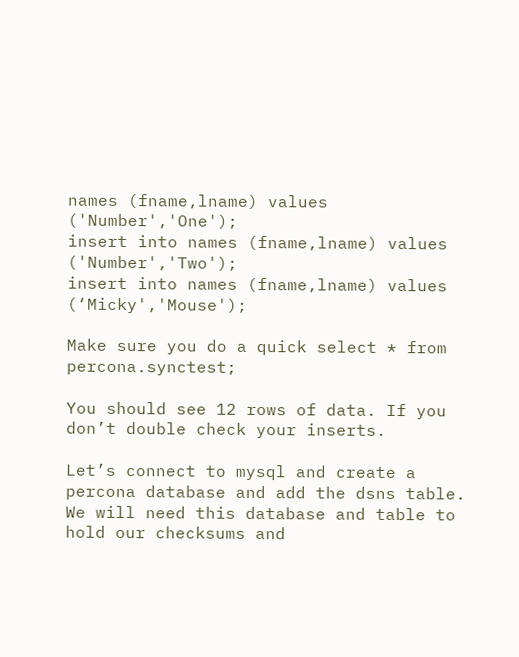names (fname,lname) values ('Number','One');
insert into names (fname,lname) values ('Number','Two');
insert into names (fname,lname) values (‘Micky','Mouse');

Make sure you do a quick select * from percona.synctest;

You should see 12 rows of data. If you don’t double check your inserts.

Let’s connect to mysql and create a percona database and add the dsns table. We will need this database and table to hold our checksums and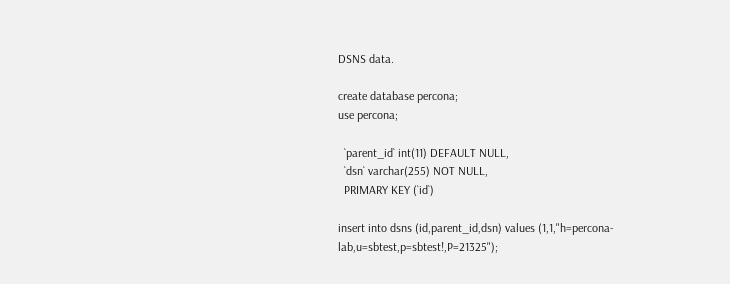DSNS data.

create database percona;
use percona;

  `parent_id` int(11) DEFAULT NULL,
  `dsn` varchar(255) NOT NULL,
  PRIMARY KEY (`id`)

insert into dsns (id,parent_id,dsn) values (1,1,"h=percona-lab,u=sbtest,p=sbtest!,P=21325");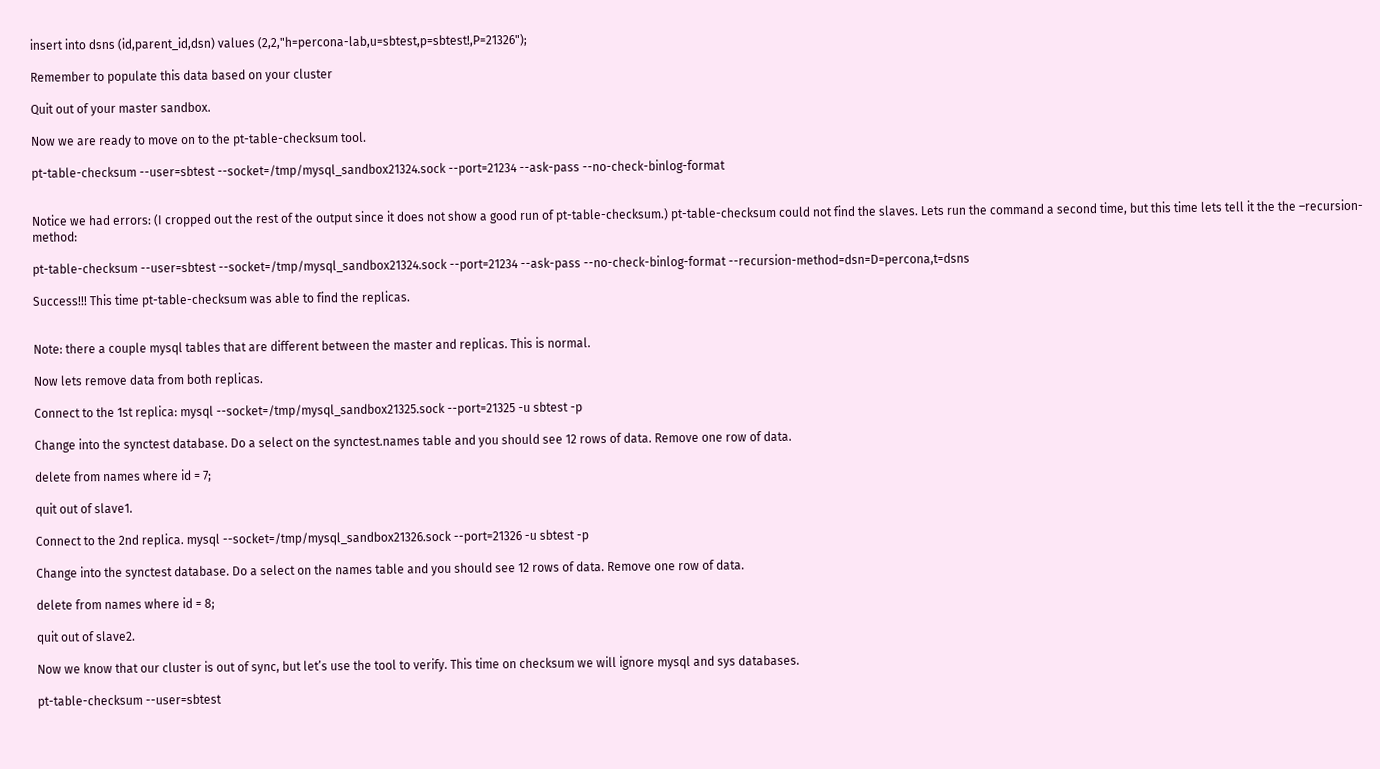insert into dsns (id,parent_id,dsn) values (2,2,"h=percona-lab,u=sbtest,p=sbtest!,P=21326");

Remember to populate this data based on your cluster

Quit out of your master sandbox.

Now we are ready to move on to the pt-table-checksum tool.

pt-table-checksum --user=sbtest --socket=/tmp/mysql_sandbox21324.sock --port=21234 --ask-pass --no-check-binlog-format


Notice we had errors: (I cropped out the rest of the output since it does not show a good run of pt-table-checksum.) pt-table-checksum could not find the slaves. Lets run the command a second time, but this time lets tell it the the –recursion-method:

pt-table-checksum --user=sbtest --socket=/tmp/mysql_sandbox21324.sock --port=21234 --ask-pass --no-check-binlog-format --recursion-method=dsn=D=percona,t=dsns

Success!!! This time pt-table-checksum was able to find the replicas.


Note: there a couple mysql tables that are different between the master and replicas. This is normal.

Now lets remove data from both replicas.

Connect to the 1st replica: mysql --socket=/tmp/mysql_sandbox21325.sock --port=21325 -u sbtest -p

Change into the synctest database. Do a select on the synctest.names table and you should see 12 rows of data. Remove one row of data.

delete from names where id = 7;

quit out of slave1.

Connect to the 2nd replica. mysql --socket=/tmp/mysql_sandbox21326.sock --port=21326 -u sbtest -p

Change into the synctest database. Do a select on the names table and you should see 12 rows of data. Remove one row of data.

delete from names where id = 8;

quit out of slave2.

Now we know that our cluster is out of sync, but let’s use the tool to verify. This time on checksum we will ignore mysql and sys databases.

pt-table-checksum --user=sbtest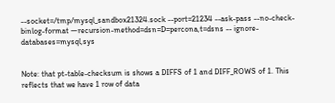--socket=/tmp/mysql_sandbox21324.sock --port=21234 --ask-pass --no-check-binlog-format —recursion-method=dsn=D=percona,t=dsns -- ignore-databases=mysql,sys


Note: that pt-table-checksum is shows a DIFFS of 1 and DIFF_ROWS of 1. This reflects that we have 1 row of data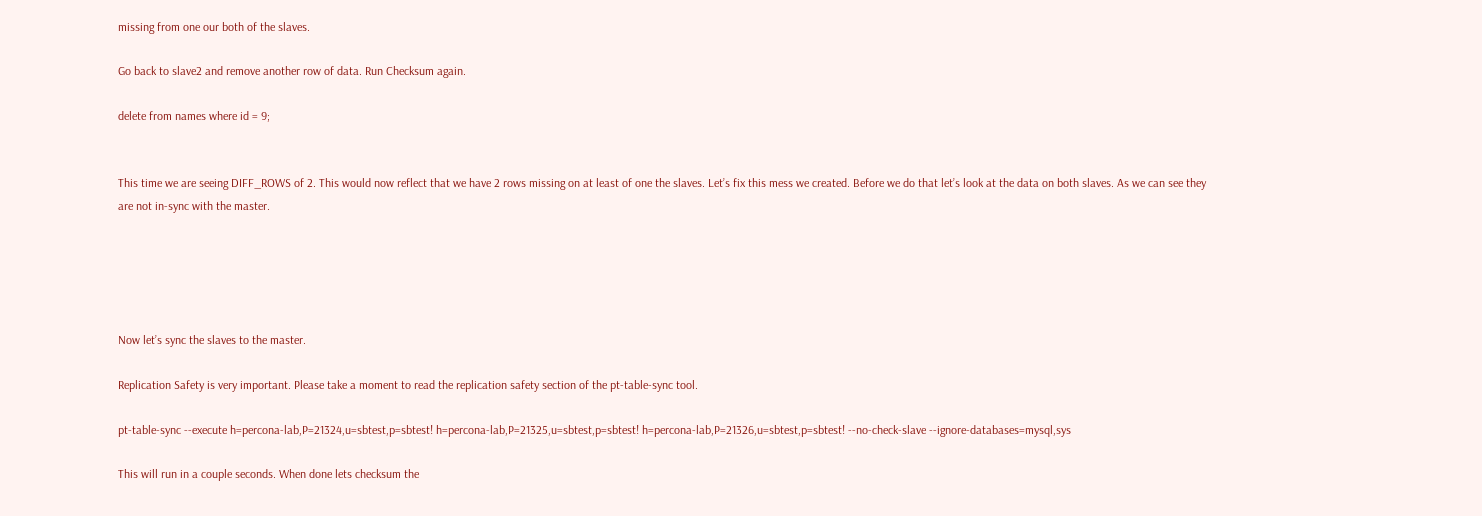missing from one our both of the slaves.

Go back to slave2 and remove another row of data. Run Checksum again.

delete from names where id = 9;


This time we are seeing DIFF_ROWS of 2. This would now reflect that we have 2 rows missing on at least of one the slaves. Let’s fix this mess we created. Before we do that let’s look at the data on both slaves. As we can see they are not in-sync with the master.





Now let’s sync the slaves to the master.

Replication Safety is very important. Please take a moment to read the replication safety section of the pt-table-sync tool.

pt-table-sync --execute h=percona-lab,P=21324,u=sbtest,p=sbtest! h=percona-lab,P=21325,u=sbtest,p=sbtest! h=percona-lab,P=21326,u=sbtest,p=sbtest! --no-check-slave --ignore-databases=mysql,sys

This will run in a couple seconds. When done lets checksum the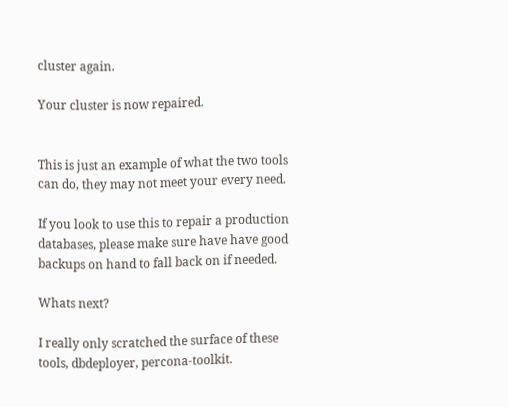cluster again.

Your cluster is now repaired.


This is just an example of what the two tools can do, they may not meet your every need.

If you look to use this to repair a production databases, please make sure have have good backups on hand to fall back on if needed.

Whats next?

I really only scratched the surface of these tools, dbdeployer, percona-toolkit.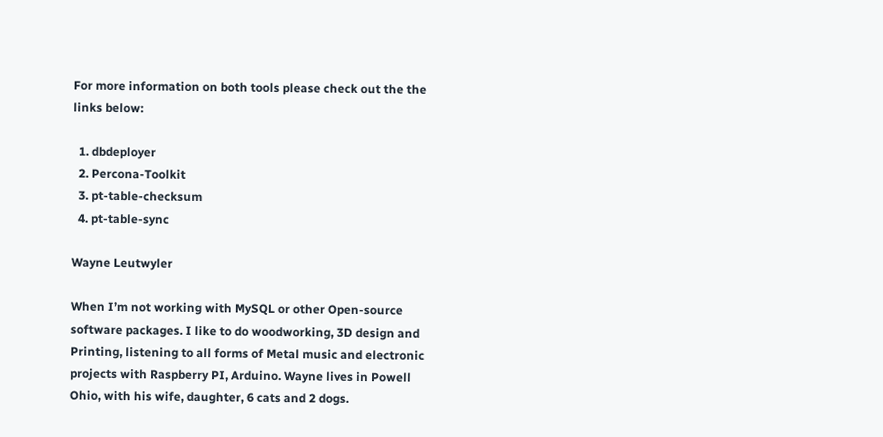For more information on both tools please check out the the links below:

  1. dbdeployer
  2. Percona-Toolkit
  3. pt-table-checksum
  4. pt-table-sync

Wayne Leutwyler

When I’m not working with MySQL or other Open-source software packages. I like to do woodworking, 3D design and Printing, listening to all forms of Metal music and electronic projects with Raspberry PI, Arduino. Wayne lives in Powell Ohio, with his wife, daughter, 6 cats and 2 dogs.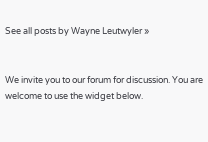See all posts by Wayne Leutwyler »


We invite you to our forum for discussion. You are welcome to use the widget below.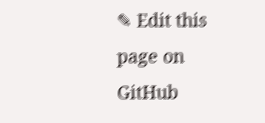✎ Edit this page on GitHub